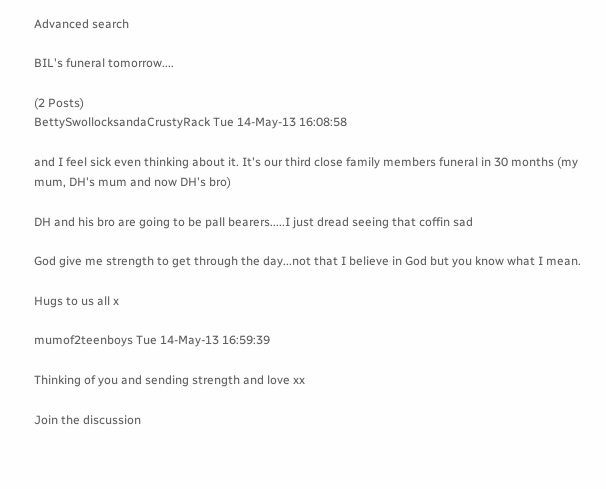Advanced search

BIL's funeral tomorrow....

(2 Posts)
BettySwollocksandaCrustyRack Tue 14-May-13 16:08:58

and I feel sick even thinking about it. It's our third close family members funeral in 30 months (my mum, DH's mum and now DH's bro)

DH and his bro are going to be pall bearers.....I just dread seeing that coffin sad

God give me strength to get through the day...not that I believe in God but you know what I mean.

Hugs to us all x

mumof2teenboys Tue 14-May-13 16:59:39

Thinking of you and sending strength and love xx

Join the discussion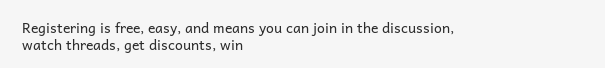Registering is free, easy, and means you can join in the discussion, watch threads, get discounts, win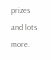prizes and lots more.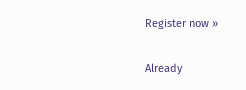Register now »

Already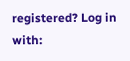registered? Log in with: